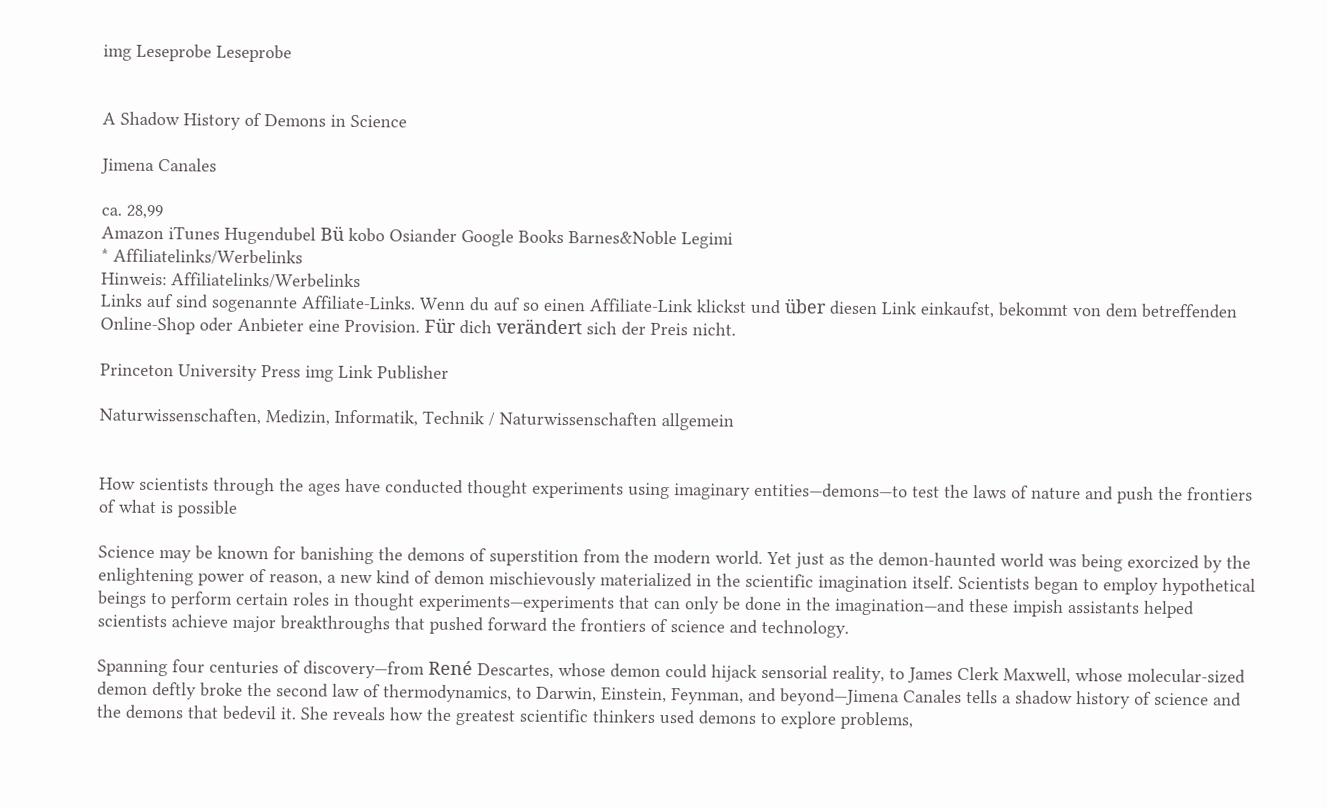img Leseprobe Leseprobe


A Shadow History of Demons in Science

Jimena Canales

ca. 28,99
Amazon iTunes Hugendubel Bü kobo Osiander Google Books Barnes&Noble Legimi
* Affiliatelinks/Werbelinks
Hinweis: Affiliatelinks/Werbelinks
Links auf sind sogenannte Affiliate-Links. Wenn du auf so einen Affiliate-Link klickst und über diesen Link einkaufst, bekommt von dem betreffenden Online-Shop oder Anbieter eine Provision. Für dich verändert sich der Preis nicht.

Princeton University Press img Link Publisher

Naturwissenschaften, Medizin, Informatik, Technik / Naturwissenschaften allgemein


How scientists through the ages have conducted thought experiments using imaginary entities—demons—to test the laws of nature and push the frontiers of what is possible

Science may be known for banishing the demons of superstition from the modern world. Yet just as the demon-haunted world was being exorcized by the enlightening power of reason, a new kind of demon mischievously materialized in the scientific imagination itself. Scientists began to employ hypothetical beings to perform certain roles in thought experiments—experiments that can only be done in the imagination—and these impish assistants helped scientists achieve major breakthroughs that pushed forward the frontiers of science and technology.

Spanning four centuries of discovery—from René Descartes, whose demon could hijack sensorial reality, to James Clerk Maxwell, whose molecular-sized demon deftly broke the second law of thermodynamics, to Darwin, Einstein, Feynman, and beyond—Jimena Canales tells a shadow history of science and the demons that bedevil it. She reveals how the greatest scientific thinkers used demons to explore problems,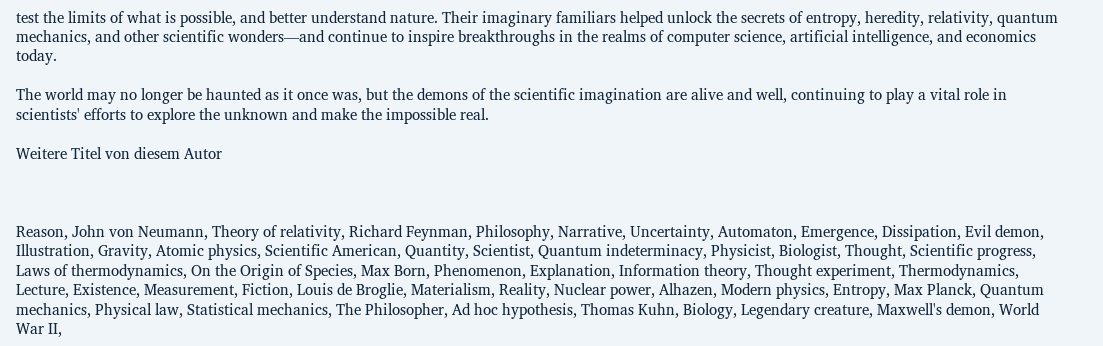test the limits of what is possible, and better understand nature. Their imaginary familiars helped unlock the secrets of entropy, heredity, relativity, quantum mechanics, and other scientific wonders—and continue to inspire breakthroughs in the realms of computer science, artificial intelligence, and economics today.

The world may no longer be haunted as it once was, but the demons of the scientific imagination are alive and well, continuing to play a vital role in scientists' efforts to explore the unknown and make the impossible real.

Weitere Titel von diesem Autor



Reason, John von Neumann, Theory of relativity, Richard Feynman, Philosophy, Narrative, Uncertainty, Automaton, Emergence, Dissipation, Evil demon, Illustration, Gravity, Atomic physics, Scientific American, Quantity, Scientist, Quantum indeterminacy, Physicist, Biologist, Thought, Scientific progress, Laws of thermodynamics, On the Origin of Species, Max Born, Phenomenon, Explanation, Information theory, Thought experiment, Thermodynamics, Lecture, Existence, Measurement, Fiction, Louis de Broglie, Materialism, Reality, Nuclear power, Alhazen, Modern physics, Entropy, Max Planck, Quantum mechanics, Physical law, Statistical mechanics, The Philosopher, Ad hoc hypothesis, Thomas Kuhn, Biology, Legendary creature, Maxwell's demon, World War II,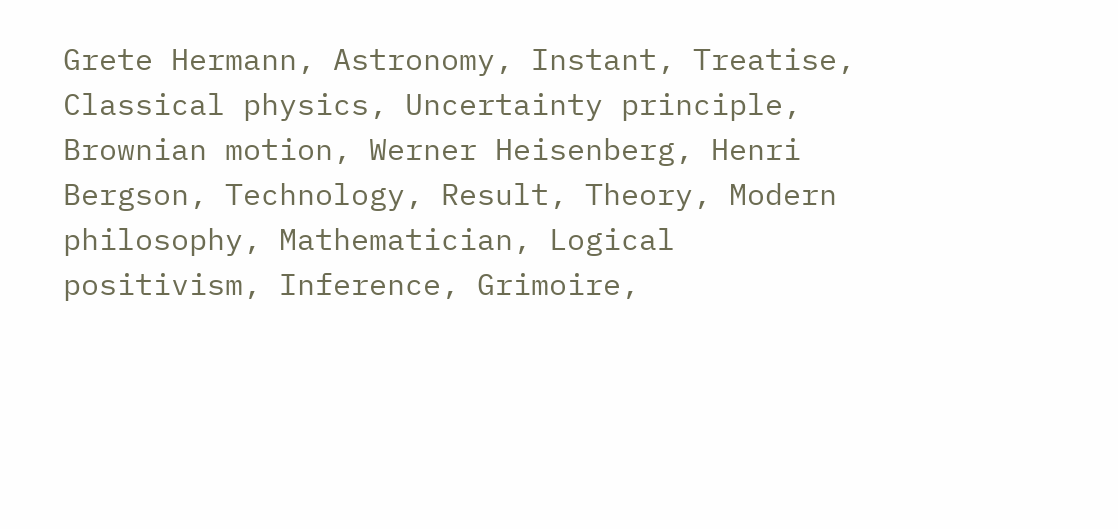Grete Hermann, Astronomy, Instant, Treatise, Classical physics, Uncertainty principle, Brownian motion, Werner Heisenberg, Henri Bergson, Technology, Result, Theory, Modern philosophy, Mathematician, Logical positivism, Inference, Grimoire,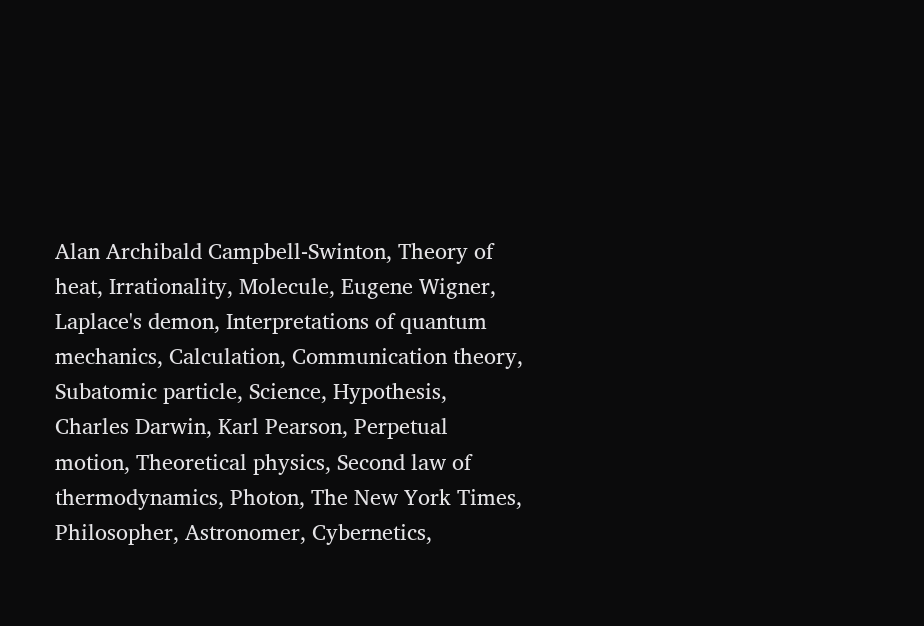Alan Archibald Campbell-Swinton, Theory of heat, Irrationality, Molecule, Eugene Wigner, Laplace's demon, Interpretations of quantum mechanics, Calculation, Communication theory, Subatomic particle, Science, Hypothesis, Charles Darwin, Karl Pearson, Perpetual motion, Theoretical physics, Second law of thermodynamics, Photon, The New York Times, Philosopher, Astronomer, Cybernetics,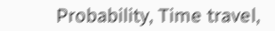Probability, Time travel,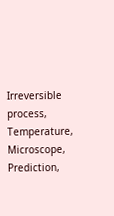Irreversible process, Temperature, Microscope, Prediction,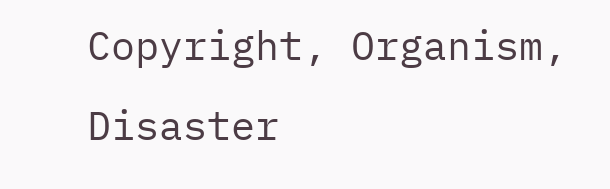Copyright, Organism, Disaster